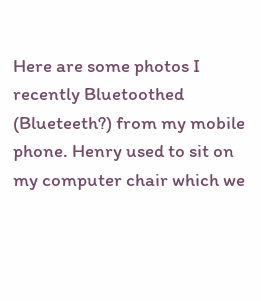Here are some photos I recently Bluetoothed (Blueteeth?) from my mobile phone. Henry used to sit on my computer chair which we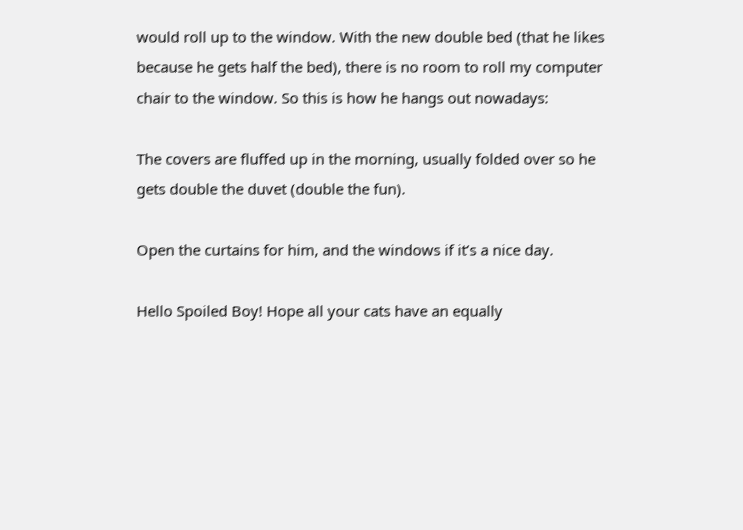would roll up to the window. With the new double bed (that he likes because he gets half the bed), there is no room to roll my computer chair to the window. So this is how he hangs out nowadays:

The covers are fluffed up in the morning, usually folded over so he gets double the duvet (double the fun).

Open the curtains for him, and the windows if it’s a nice day.

Hello Spoiled Boy! Hope all your cats have an equally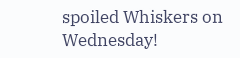spoiled Whiskers on Wednesday!